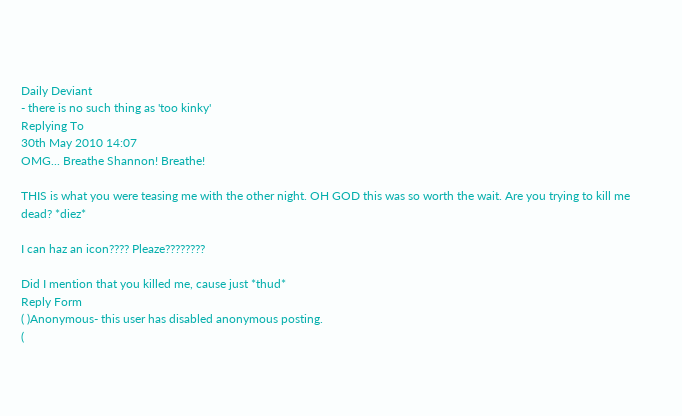Daily Deviant
- there is no such thing as 'too kinky'
Replying To
30th May 2010 14:07
OMG... Breathe Shannon! Breathe!

THIS is what you were teasing me with the other night. OH GOD this was so worth the wait. Are you trying to kill me dead? *diez*

I can haz an icon???? Pleaze????????

Did I mention that you killed me, cause just *thud*
Reply Form
( )Anonymous- this user has disabled anonymous posting.
(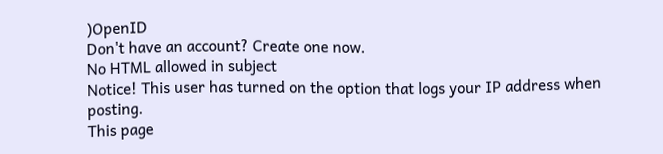)OpenID
Don't have an account? Create one now.
No HTML allowed in subject
Notice! This user has turned on the option that logs your IP address when posting.
This page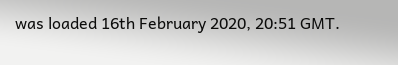was loaded 16th February 2020, 20:51 GMT.